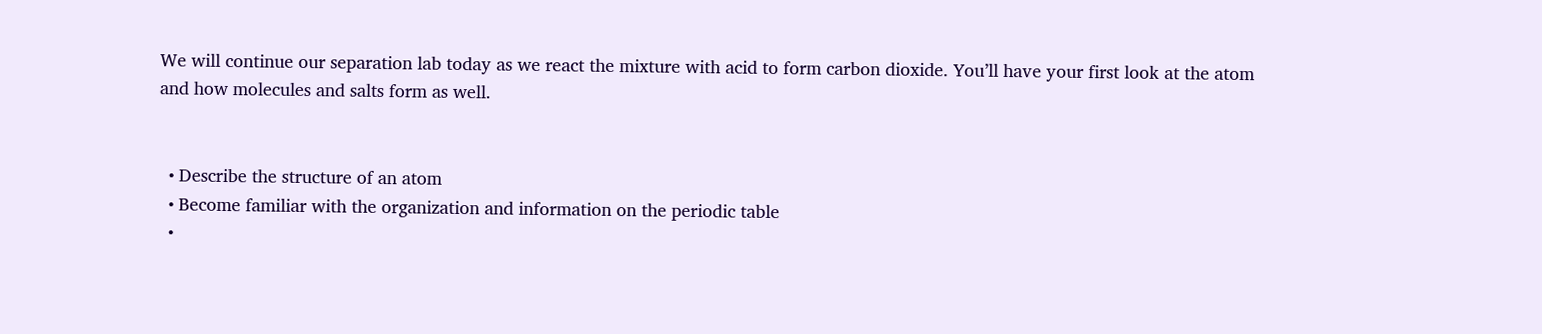We will continue our separation lab today as we react the mixture with acid to form carbon dioxide. You’ll have your first look at the atom and how molecules and salts form as well.


  • Describe the structure of an atom
  • Become familiar with the organization and information on the periodic table
  •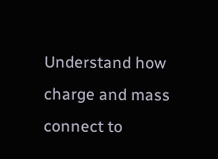Understand how charge and mass connect to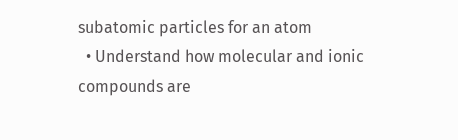subatomic particles for an atom
  • Understand how molecular and ionic compounds are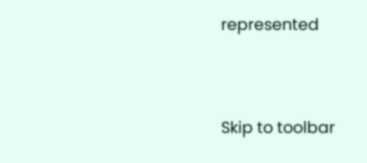represented


Skip to toolbar